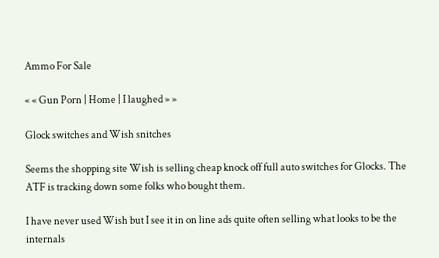Ammo For Sale

« « Gun Porn | Home | I laughed » »

Glock switches and Wish snitches

Seems the shopping site Wish is selling cheap knock off full auto switches for Glocks. The ATF is tracking down some folks who bought them.

I have never used Wish but I see it in on line ads quite often selling what looks to be the internals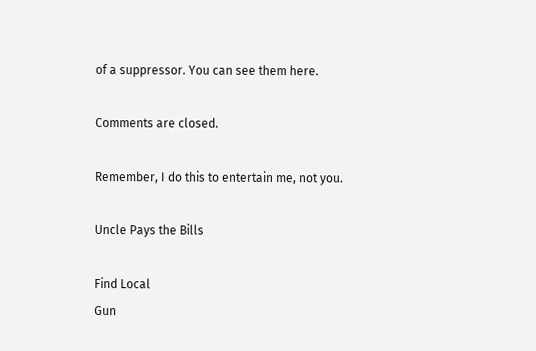of a suppressor. You can see them here.

Comments are closed.

Remember, I do this to entertain me, not you.

Uncle Pays the Bills

Find Local
Gun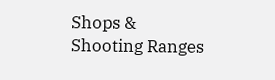Shops & Shooting Ranges